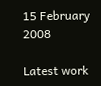15 February 2008

Latest work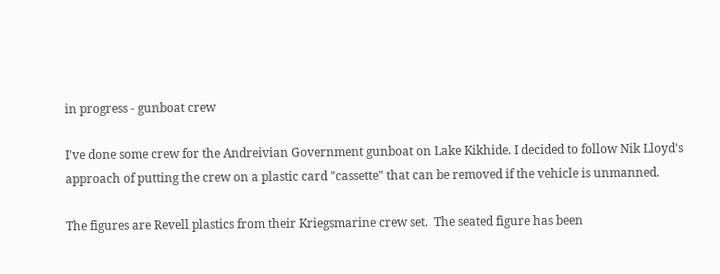in progress - gunboat crew

I've done some crew for the Andreivian Government gunboat on Lake Kikhide. I decided to follow Nik Lloyd's approach of putting the crew on a plastic card "cassette" that can be removed if the vehicle is unmanned.

The figures are Revell plastics from their Kriegsmarine crew set.  The seated figure has been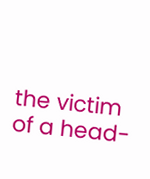the victim of a head-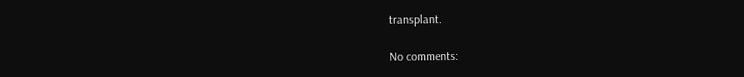transplant.

No comments: